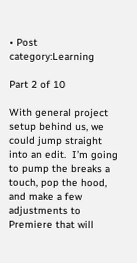• Post category:Learning

Part 2 of 10

With general project setup behind us, we could jump straight into an edit.  I’m going to pump the breaks a touch, pop the hood, and make a few adjustments to Premiere that will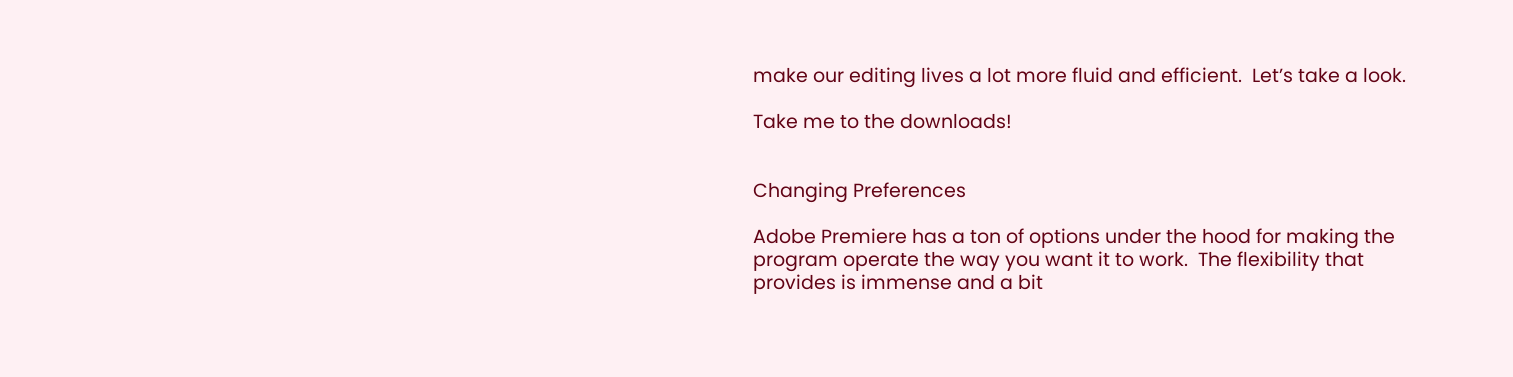make our editing lives a lot more fluid and efficient.  Let’s take a look.

Take me to the downloads!


Changing Preferences

Adobe Premiere has a ton of options under the hood for making the program operate the way you want it to work.  The flexibility that provides is immense and a bit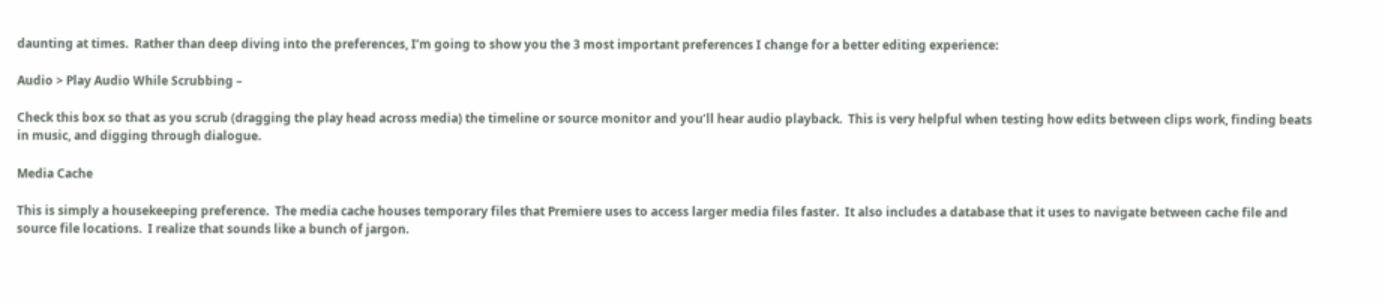daunting at times.  Rather than deep diving into the preferences, I’m going to show you the 3 most important preferences I change for a better editing experience:

Audio > Play Audio While Scrubbing –

Check this box so that as you scrub (dragging the play head across media) the timeline or source monitor and you’ll hear audio playback.  This is very helpful when testing how edits between clips work, finding beats in music, and digging through dialogue.

Media Cache

This is simply a housekeeping preference.  The media cache houses temporary files that Premiere uses to access larger media files faster.  It also includes a database that it uses to navigate between cache file and source file locations.  I realize that sounds like a bunch of jargon.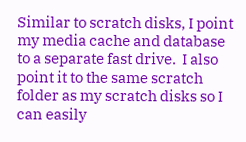Similar to scratch disks, I point my media cache and database to a separate fast drive.  I also point it to the same scratch folder as my scratch disks so I can easily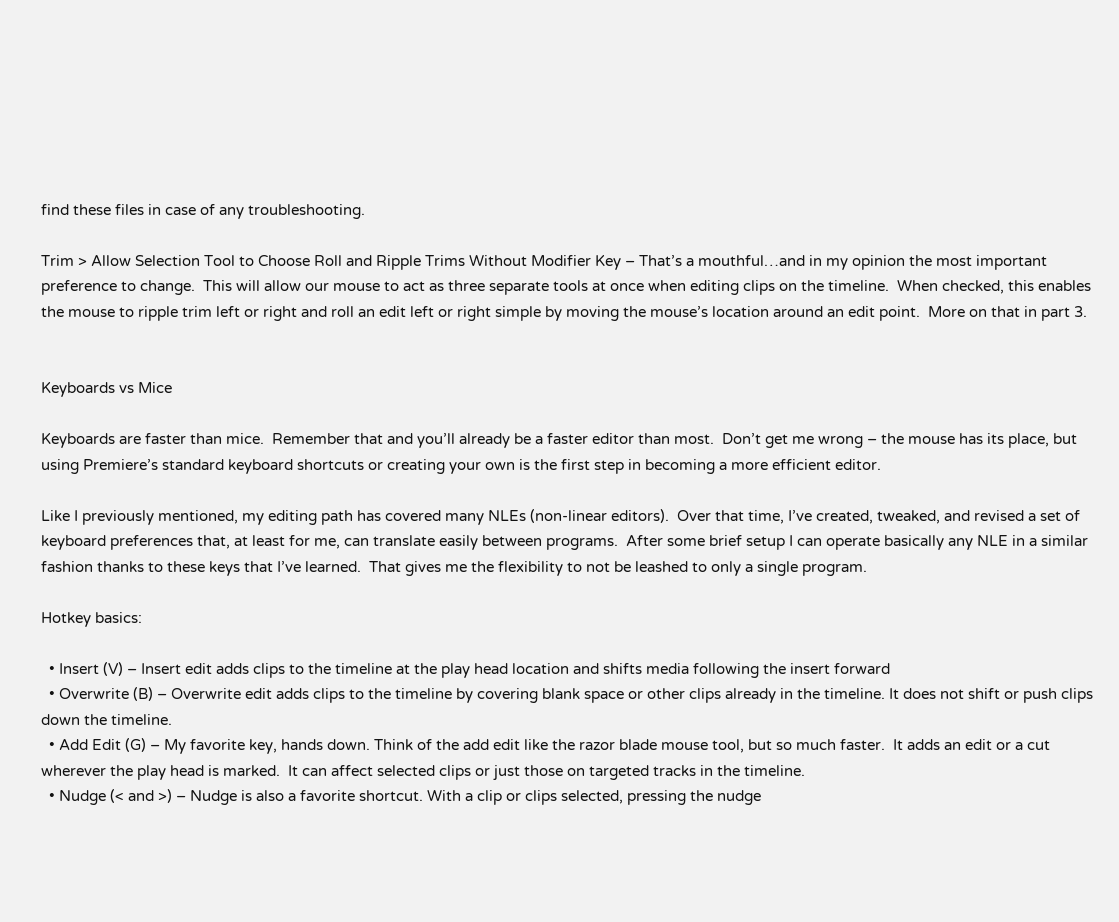find these files in case of any troubleshooting.

Trim > Allow Selection Tool to Choose Roll and Ripple Trims Without Modifier Key – That’s a mouthful…and in my opinion the most important preference to change.  This will allow our mouse to act as three separate tools at once when editing clips on the timeline.  When checked, this enables the mouse to ripple trim left or right and roll an edit left or right simple by moving the mouse’s location around an edit point.  More on that in part 3.


Keyboards vs Mice

Keyboards are faster than mice.  Remember that and you’ll already be a faster editor than most.  Don’t get me wrong – the mouse has its place, but using Premiere’s standard keyboard shortcuts or creating your own is the first step in becoming a more efficient editor.

Like I previously mentioned, my editing path has covered many NLEs (non-linear editors).  Over that time, I’ve created, tweaked, and revised a set of keyboard preferences that, at least for me, can translate easily between programs.  After some brief setup I can operate basically any NLE in a similar fashion thanks to these keys that I’ve learned.  That gives me the flexibility to not be leashed to only a single program.

Hotkey basics:

  • Insert (V) – Insert edit adds clips to the timeline at the play head location and shifts media following the insert forward
  • Overwrite (B) – Overwrite edit adds clips to the timeline by covering blank space or other clips already in the timeline. It does not shift or push clips down the timeline.
  • Add Edit (G) – My favorite key, hands down. Think of the add edit like the razor blade mouse tool, but so much faster.  It adds an edit or a cut wherever the play head is marked.  It can affect selected clips or just those on targeted tracks in the timeline.
  • Nudge (< and >) – Nudge is also a favorite shortcut. With a clip or clips selected, pressing the nudge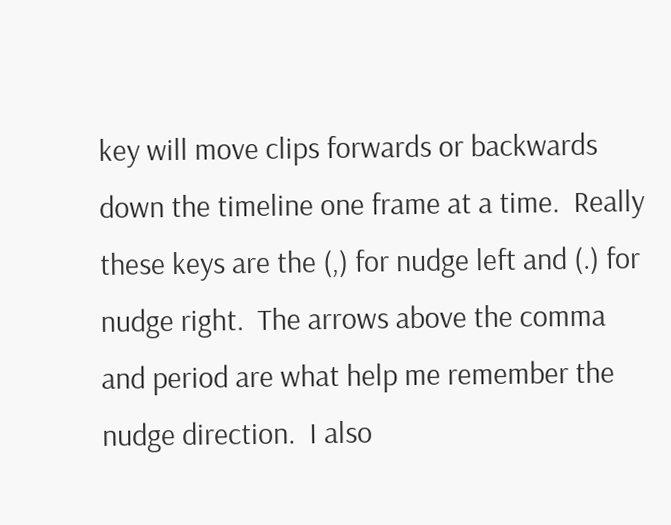key will move clips forwards or backwards down the timeline one frame at a time.  Really these keys are the (,) for nudge left and (.) for nudge right.  The arrows above the comma and period are what help me remember the nudge direction.  I also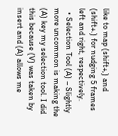like to map (shift+,) and (shift+.) for nudging 5 frames left and right, respectively.
  • Selection Tool (A) – Slightly more uncommon is making the (A) key my selection tool. I did this because (V) was taken by insert and (A) allows me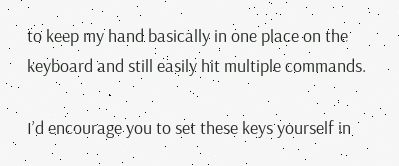to keep my hand basically in one place on the keyboard and still easily hit multiple commands.

I’d encourage you to set these keys yourself in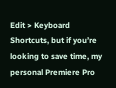Edit > Keyboard Shortcuts, but if you’re looking to save time, my personal Premiere Pro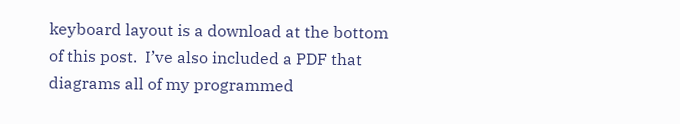keyboard layout is a download at the bottom of this post.  I’ve also included a PDF that diagrams all of my programmed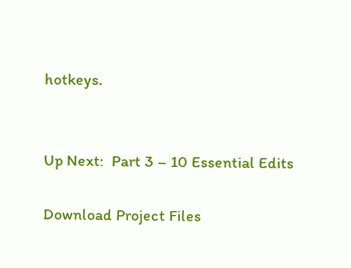hotkeys.


Up Next:  Part 3 – 10 Essential Edits

Download Project Files